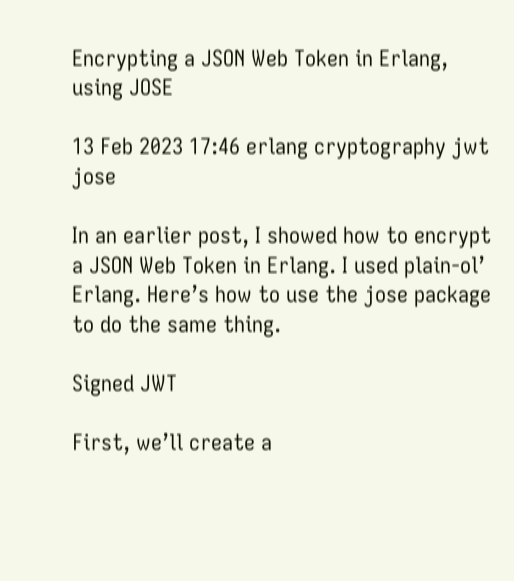Encrypting a JSON Web Token in Erlang, using JOSE

13 Feb 2023 17:46 erlang cryptography jwt jose

In an earlier post, I showed how to encrypt a JSON Web Token in Erlang. I used plain-ol’ Erlang. Here’s how to use the jose package to do the same thing.

Signed JWT

First, we’ll create a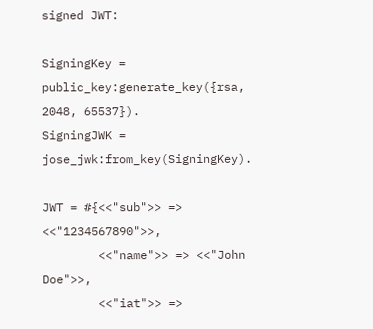signed JWT:

SigningKey = public_key:generate_key({rsa, 2048, 65537}).
SigningJWK = jose_jwk:from_key(SigningKey).

JWT = #{<<"sub">> => <<"1234567890">>,
        <<"name">> => <<"John Doe">>,
        <<"iat">> =>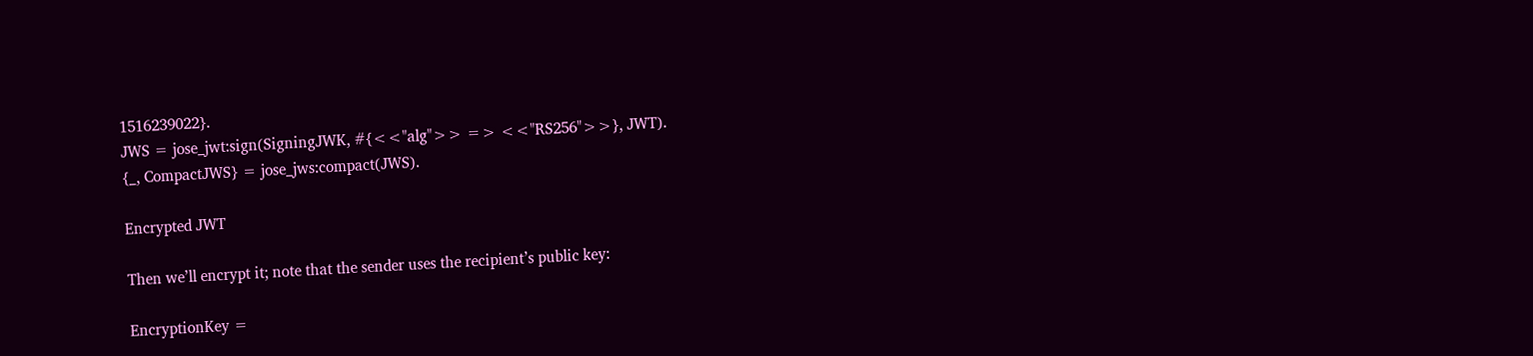1516239022}.
JWS = jose_jwt:sign(SigningJWK, #{<<"alg">> => <<"RS256">>}, JWT).
{_, CompactJWS} = jose_jws:compact(JWS).

Encrypted JWT

Then we’ll encrypt it; note that the sender uses the recipient’s public key:

EncryptionKey =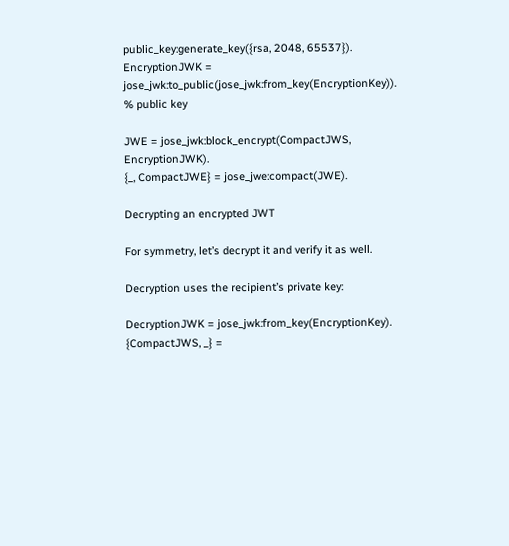public_key:generate_key({rsa, 2048, 65537}).
EncryptionJWK = jose_jwk:to_public(jose_jwk:from_key(EncryptionKey)).   % public key

JWE = jose_jwk:block_encrypt(CompactJWS, EncryptionJWK).
{_, CompactJWE} = jose_jwe:compact(JWE).

Decrypting an encrypted JWT

For symmetry, let’s decrypt it and verify it as well.

Decryption uses the recipient’s private key:

DecryptionJWK = jose_jwk:from_key(EncryptionKey).
{CompactJWS, _} =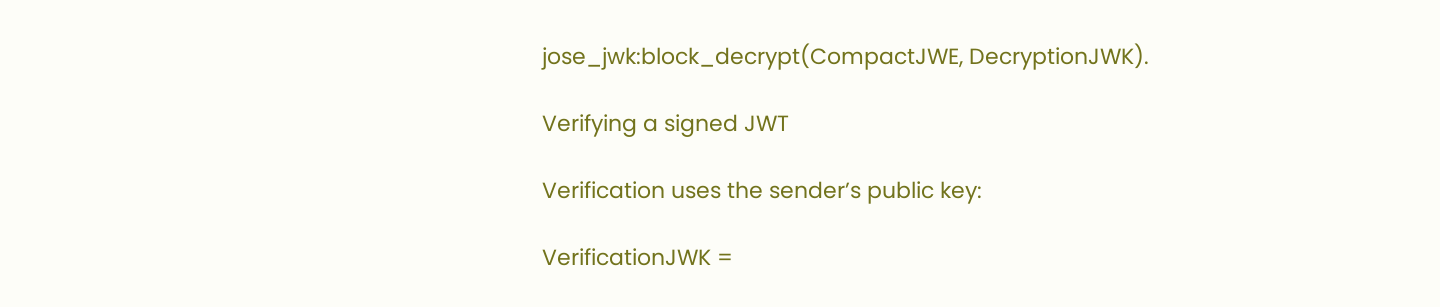jose_jwk:block_decrypt(CompactJWE, DecryptionJWK).

Verifying a signed JWT

Verification uses the sender’s public key:

VerificationJWK =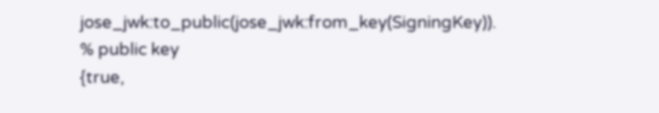jose_jwk:to_public(jose_jwk:from_key(SigningKey)).   % public key
{true,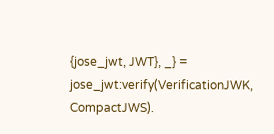{jose_jwt, JWT}, _} = jose_jwt:verify(VerificationJWK, CompactJWS).